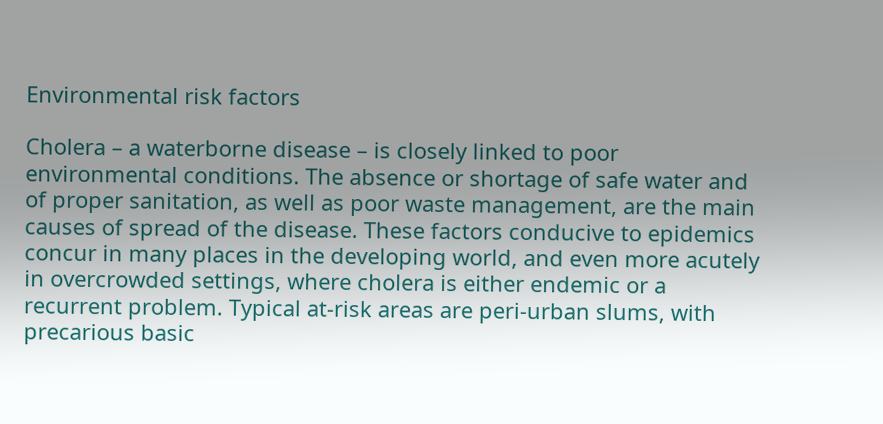Environmental risk factors

Cholera – a waterborne disease – is closely linked to poor environmental conditions. The absence or shortage of safe water and of proper sanitation, as well as poor waste management, are the main causes of spread of the disease. These factors conducive to epidemics concur in many places in the developing world, and even more acutely in overcrowded settings, where cholera is either endemic or a recurrent problem. Typical at-risk areas are peri-urban slums, with precarious basic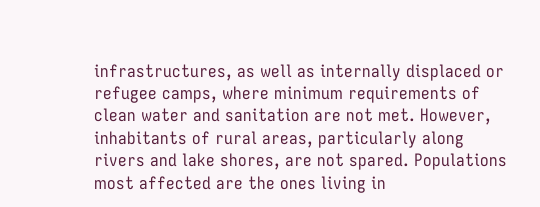infrastructures, as well as internally displaced or refugee camps, where minimum requirements of clean water and sanitation are not met. However, inhabitants of rural areas, particularly along rivers and lake shores, are not spared. Populations most affected are the ones living in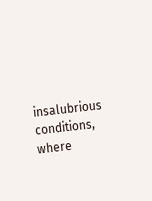insalubrious conditions, where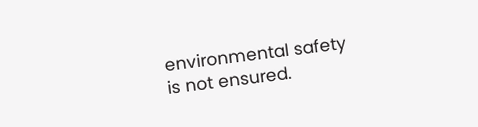environmental safety is not ensured.